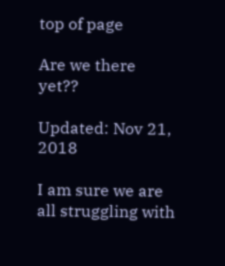top of page

Are we there yet??

Updated: Nov 21, 2018

I am sure we are all struggling with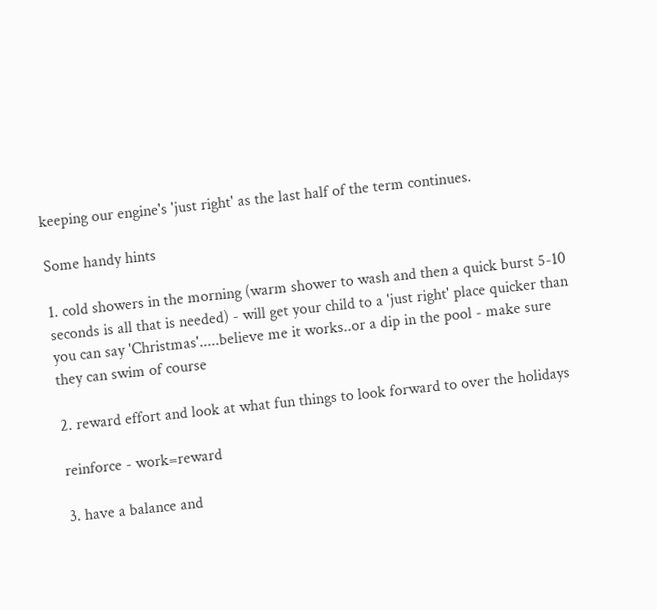keeping our engine's 'just right' as the last half of the term continues.

Some handy hints

1. cold showers in the morning (warm shower to wash and then a quick burst 5-10 seconds is all that is needed) - will get your child to a 'just right' place quicker than you can say 'Christmas'.....believe me it works..or a dip in the pool - make sure they can swim of course

2. reward effort and look at what fun things to look forward to over the holidays

reinforce - work=reward

3. have a balance and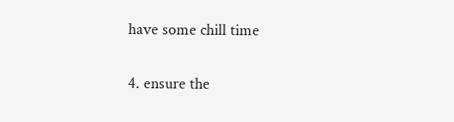have some chill time

4. ensure the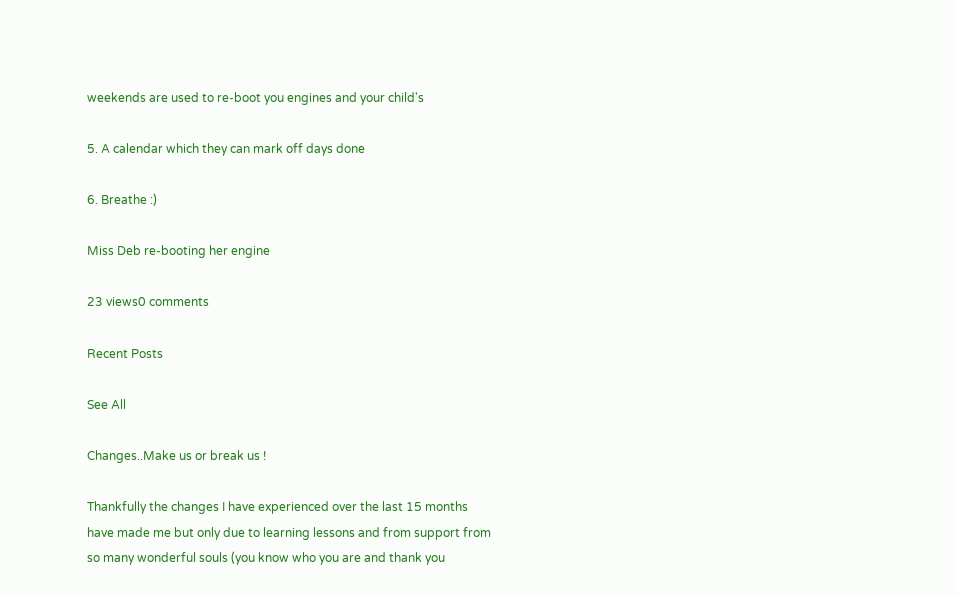weekends are used to re-boot you engines and your child's

5. A calendar which they can mark off days done

6. Breathe :)

Miss Deb re-booting her engine

23 views0 comments

Recent Posts

See All

Changes..Make us or break us !

Thankfully the changes I have experienced over the last 15 months have made me but only due to learning lessons and from support from so many wonderful souls (you know who you are and thank you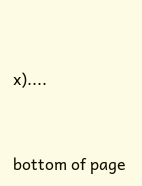x)....


bottom of page